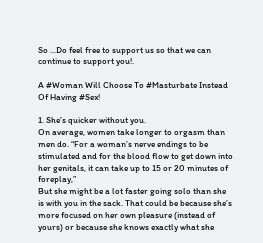So ...Do feel free to support us so that we can continue to support you!.

A #Woman Will Choose To #Masturbate Instead Of Having #Sex!

1. She’s quicker without you.
On average, women take longer to orgasm than men do. “For a woman’s nerve endings to be stimulated and for the blood flow to get down into her genitals, it can take up to 15 or 20 minutes of foreplay,”
But she might be a lot faster going solo than she is with you in the sack. That could be because she’s more focused on her own pleasure (instead of yours) or because she knows exactly what she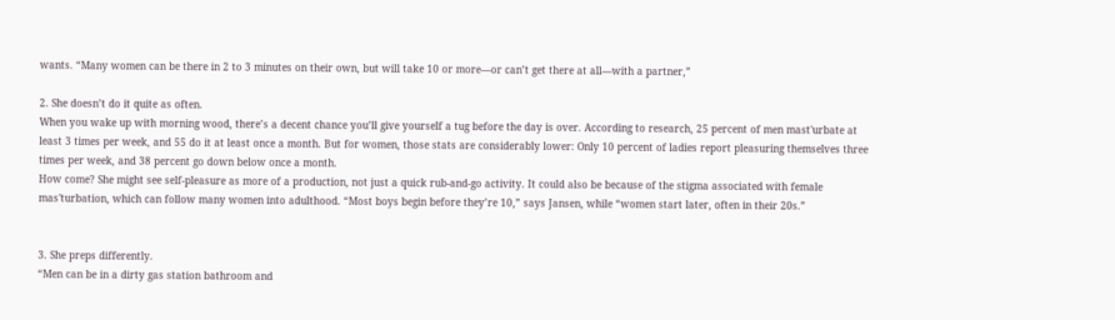wants. “Many women can be there in 2 to 3 minutes on their own, but will take 10 or more—or can’t get there at all—with a partner,”

2. She doesn’t do it quite as often.
When you wake up with morning wood, there’s a decent chance you’ll give yourself a tug before the day is over. According to research, 25 percent of men mast'urbate at least 3 times per week, and 55 do it at least once a month. But for women, those stats are considerably lower: Only 10 percent of ladies report pleasuring themselves three times per week, and 38 percent go down below once a month.
How come? She might see self-pleasure as more of a production, not just a quick rub-and-go activity. It could also be because of the stigma associated with female mas'turbation, which can follow many women into adulthood. “Most boys begin before they’re 10,” says Jansen, while “women start later, often in their 20s.”


3. She preps differently.
“Men can be in a dirty gas station bathroom and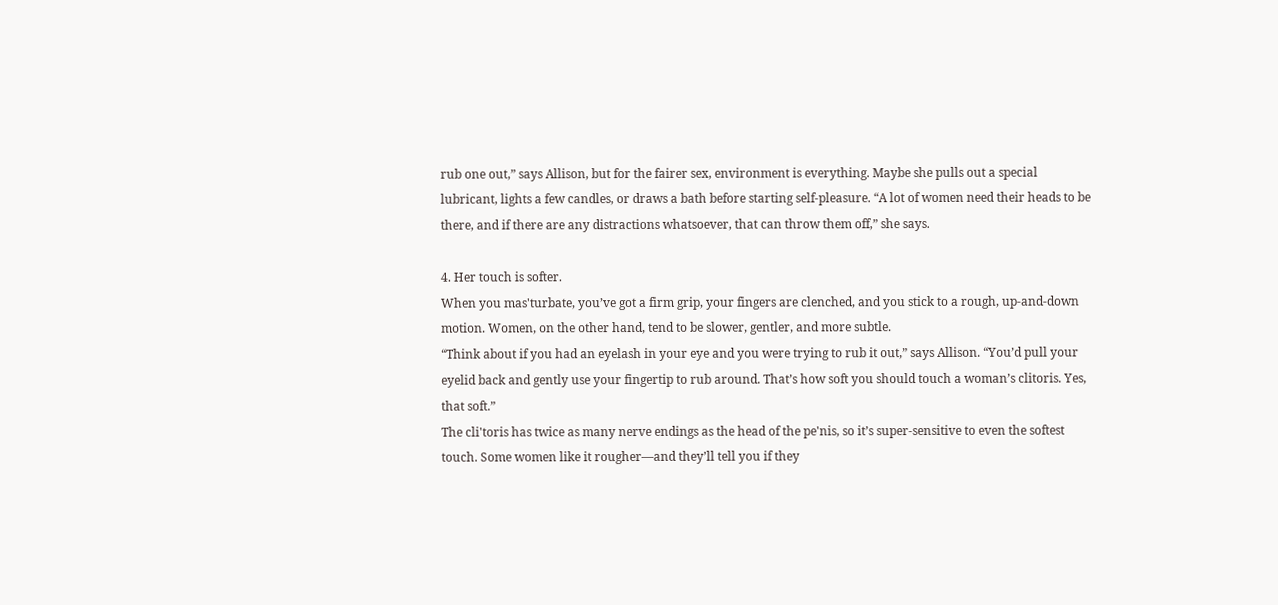rub one out,” says Allison, but for the fairer sex, environment is everything. Maybe she pulls out a special lubricant, lights a few candles, or draws a bath before starting self-pleasure. “A lot of women need their heads to be there, and if there are any distractions whatsoever, that can throw them off,” she says.

4. Her touch is softer.
When you mas'turbate, you’ve got a firm grip, your fingers are clenched, and you stick to a rough, up-and-down motion. Women, on the other hand, tend to be slower, gentler, and more subtle.
“Think about if you had an eyelash in your eye and you were trying to rub it out,” says Allison. “You’d pull your eyelid back and gently use your fingertip to rub around. That’s how soft you should touch a woman’s clitoris. Yes, that soft.”
The cli'toris has twice as many nerve endings as the head of the pe'nis, so it’s super-sensitive to even the softest touch. Some women like it rougher—and they’ll tell you if they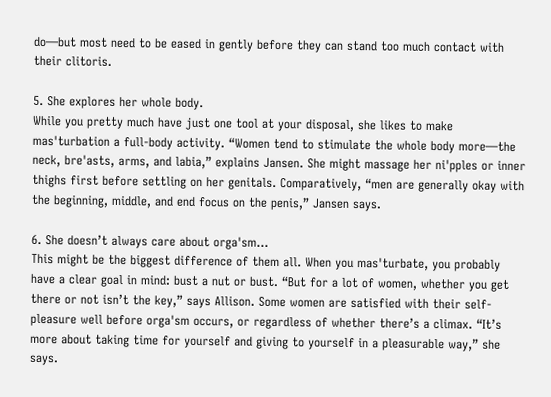do—but most need to be eased in gently before they can stand too much contact with their clitoris.

5. She explores her whole body.
While you pretty much have just one tool at your disposal, she likes to make mas'turbation a full-body activity. “Women tend to stimulate the whole body more—the neck, bre'asts, arms, and labia,” explains Jansen. She might massage her ni'pples or inner thighs first before settling on her genitals. Comparatively, “men are generally okay with the beginning, middle, and end focus on the penis,” Jansen says.

6. She doesn’t always care about orga'sm…
This might be the biggest difference of them all. When you mas'turbate, you probably have a clear goal in mind: bust a nut or bust. “But for a lot of women, whether you get there or not isn’t the key,” says Allison. Some women are satisfied with their self-pleasure well before orga'sm occurs, or regardless of whether there’s a climax. “It’s more about taking time for yourself and giving to yourself in a pleasurable way,” she says.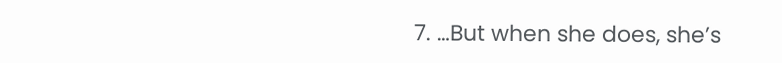7. …But when she does, she’s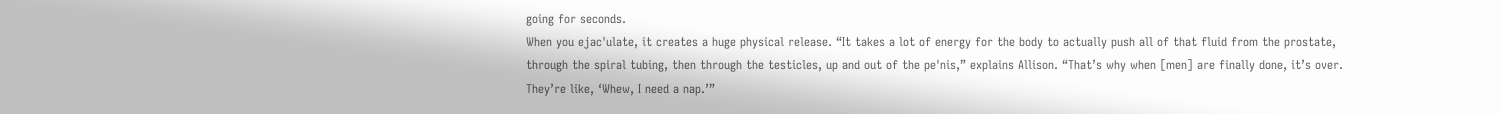going for seconds.
When you ejac'ulate, it creates a huge physical release. “It takes a lot of energy for the body to actually push all of that fluid from the prostate, through the spiral tubing, then through the testicles, up and out of the pe'nis,” explains Allison. “That’s why when [men] are finally done, it’s over. They’re like, ‘Whew, I need a nap.’”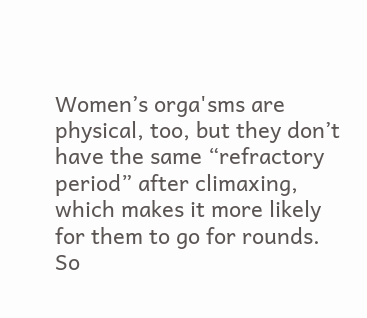Women’s orga'sms are physical, too, but they don’t have the same “refractory period” after climaxing, which makes it more likely for them to go for rounds. So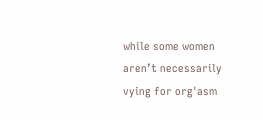while some women aren’t necessarily vying for org'asm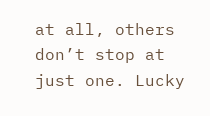at all, others don’t stop at just one. Lucky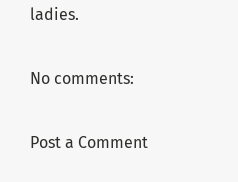ladies.

No comments:

Post a Comment